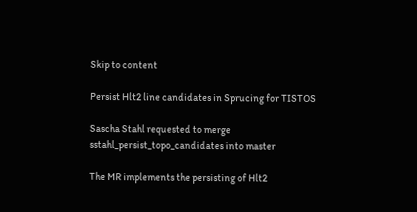Skip to content

Persist Hlt2 line candidates in Sprucing for TISTOS

Sascha Stahl requested to merge sstahl_persist_topo_candidates into master

The MR implements the persisting of Hlt2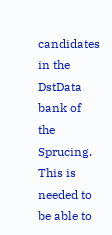candidates in the DstData bank of the Sprucing. This is needed to be able to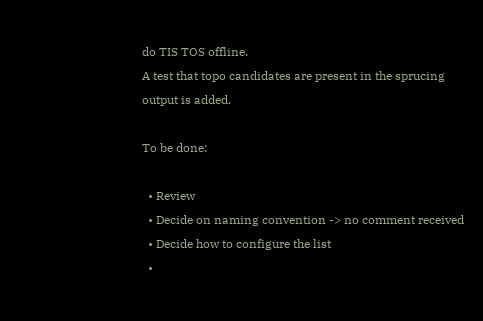do TIS TOS offline.
A test that topo candidates are present in the sprucing output is added.

To be done:

  • Review
  • Decide on naming convention -> no comment received
  • Decide how to configure the list
  •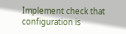Implement check that configuration is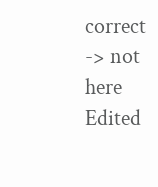correct -> not here
Edited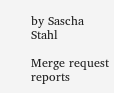by Sascha Stahl

Merge request reports